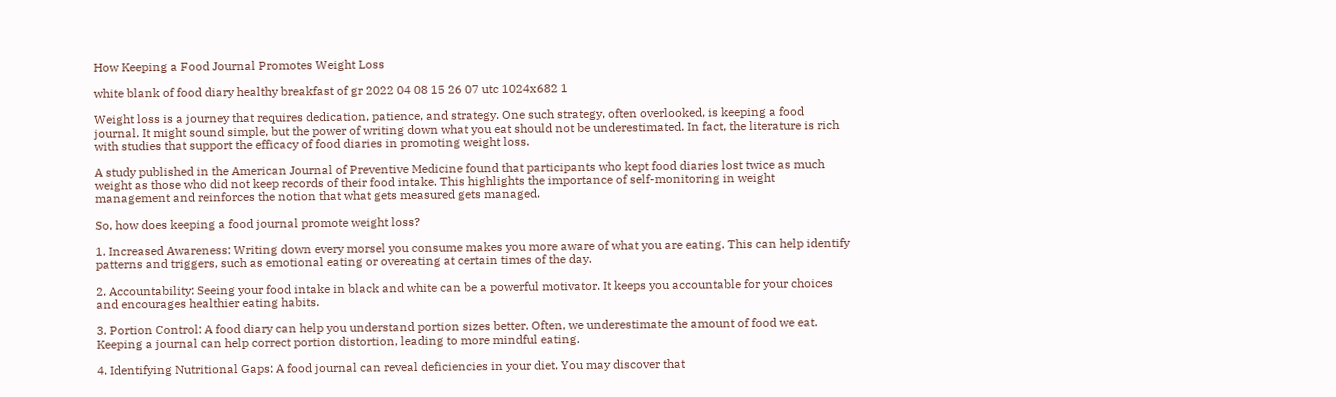How Keeping a Food Journal Promotes Weight Loss

white blank of food diary healthy breakfast of gr 2022 04 08 15 26 07 utc 1024x682 1

Weight loss is a journey that requires dedication, patience, and strategy. One such strategy, often overlooked, is keeping a food journal. It might sound simple, but the power of writing down what you eat should not be underestimated. In fact, the literature is rich with studies that support the efficacy of food diaries in promoting weight loss.

A study published in the American Journal of Preventive Medicine found that participants who kept food diaries lost twice as much weight as those who did not keep records of their food intake. This highlights the importance of self-monitoring in weight management and reinforces the notion that what gets measured gets managed.

So, how does keeping a food journal promote weight loss?

1. Increased Awareness: Writing down every morsel you consume makes you more aware of what you are eating. This can help identify patterns and triggers, such as emotional eating or overeating at certain times of the day.

2. Accountability: Seeing your food intake in black and white can be a powerful motivator. It keeps you accountable for your choices and encourages healthier eating habits.

3. Portion Control: A food diary can help you understand portion sizes better. Often, we underestimate the amount of food we eat. Keeping a journal can help correct portion distortion, leading to more mindful eating.

4. Identifying Nutritional Gaps: A food journal can reveal deficiencies in your diet. You may discover that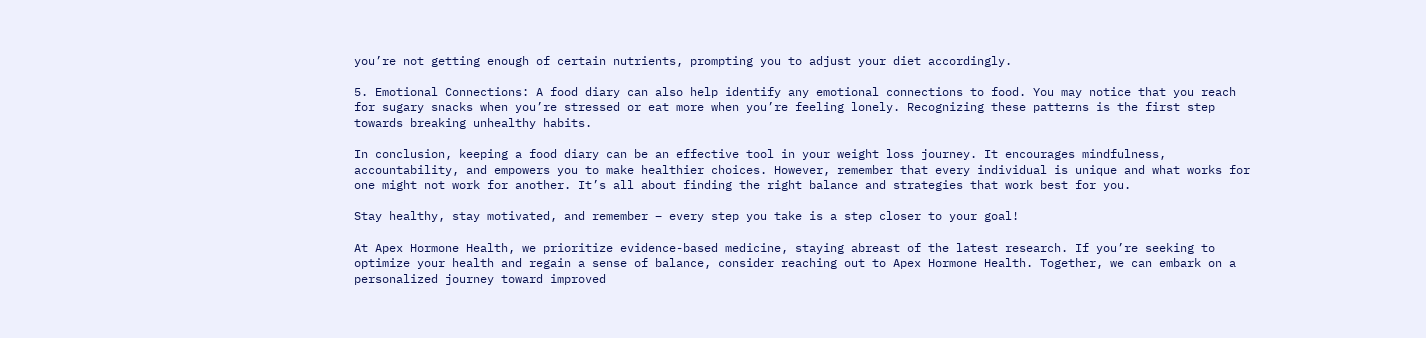you’re not getting enough of certain nutrients, prompting you to adjust your diet accordingly.

5. Emotional Connections: A food diary can also help identify any emotional connections to food. You may notice that you reach for sugary snacks when you’re stressed or eat more when you’re feeling lonely. Recognizing these patterns is the first step towards breaking unhealthy habits.

In conclusion, keeping a food diary can be an effective tool in your weight loss journey. It encourages mindfulness, accountability, and empowers you to make healthier choices. However, remember that every individual is unique and what works for one might not work for another. It’s all about finding the right balance and strategies that work best for you.

Stay healthy, stay motivated, and remember – every step you take is a step closer to your goal!

At Apex Hormone Health, we prioritize evidence-based medicine, staying abreast of the latest research. If you’re seeking to optimize your health and regain a sense of balance, consider reaching out to Apex Hormone Health. Together, we can embark on a personalized journey toward improved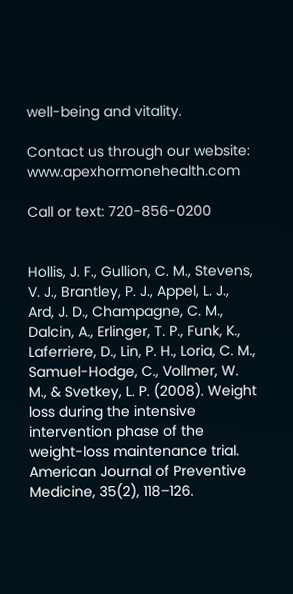well-being and vitality.

Contact us through our website: www.apexhormonehealth.com

Call or text: 720-856-0200


Hollis, J. F., Gullion, C. M., Stevens, V. J., Brantley, P. J., Appel, L. J., Ard, J. D., Champagne, C. M., Dalcin, A., Erlinger, T. P., Funk, K., Laferriere, D., Lin, P. H., Loria, C. M., Samuel-Hodge, C., Vollmer, W. M., & Svetkey, L. P. (2008). Weight loss during the intensive intervention phase of the weight-loss maintenance trial. American Journal of Preventive Medicine, 35(2), 118–126.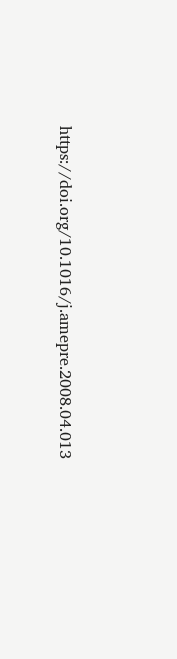https://doi.org/10.1016/j.amepre.2008.04.013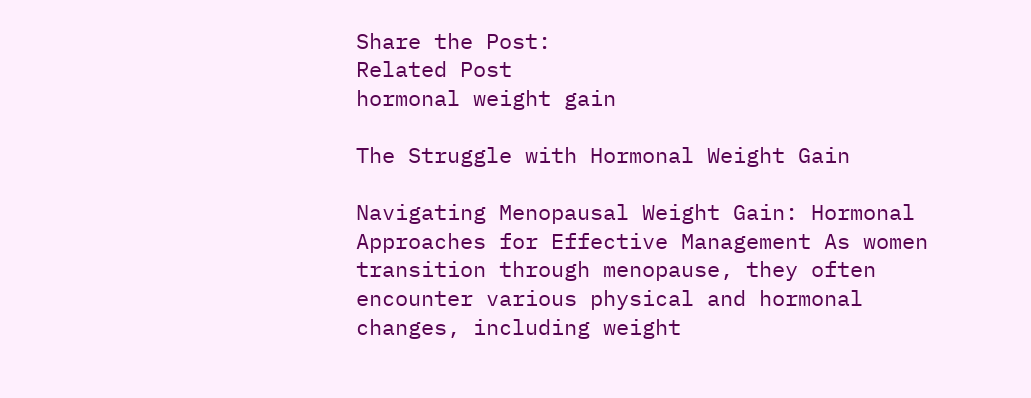Share the Post:
Related Post
hormonal weight gain

The Struggle with Hormonal Weight Gain

Navigating Menopausal Weight Gain: Hormonal Approaches for Effective Management As women transition through menopause, they often encounter various physical and hormonal changes, including weight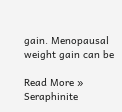gain. Menopausal weight gain can be

Read More »
Seraphinite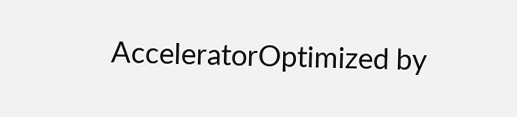AcceleratorOptimized by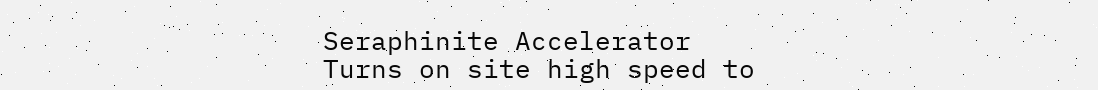Seraphinite Accelerator
Turns on site high speed to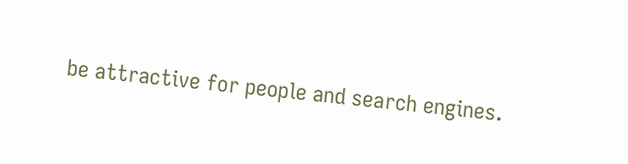be attractive for people and search engines.